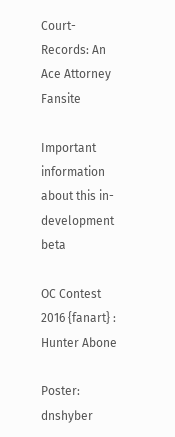Court-Records: An Ace Attorney Fansite

Important information about this in-development beta

OC Contest 2016 {fanart} : Hunter Abone

Poster: dnshyber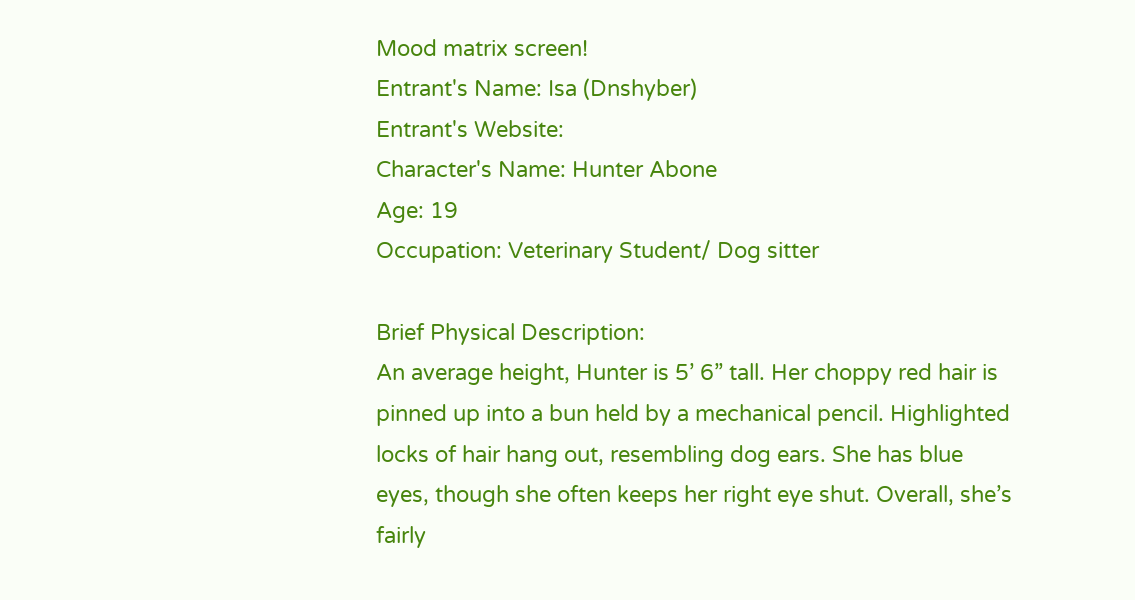Mood matrix screen!
Entrant's Name: Isa (Dnshyber)
Entrant's Website:
Character's Name: Hunter Abone
Age: 19
Occupation: Veterinary Student/ Dog sitter

Brief Physical Description:
An average height, Hunter is 5’ 6” tall. Her choppy red hair is pinned up into a bun held by a mechanical pencil. Highlighted locks of hair hang out, resembling dog ears. She has blue eyes, though she often keeps her right eye shut. Overall, she’s fairly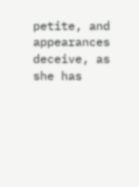petite, and appearances deceive, as she has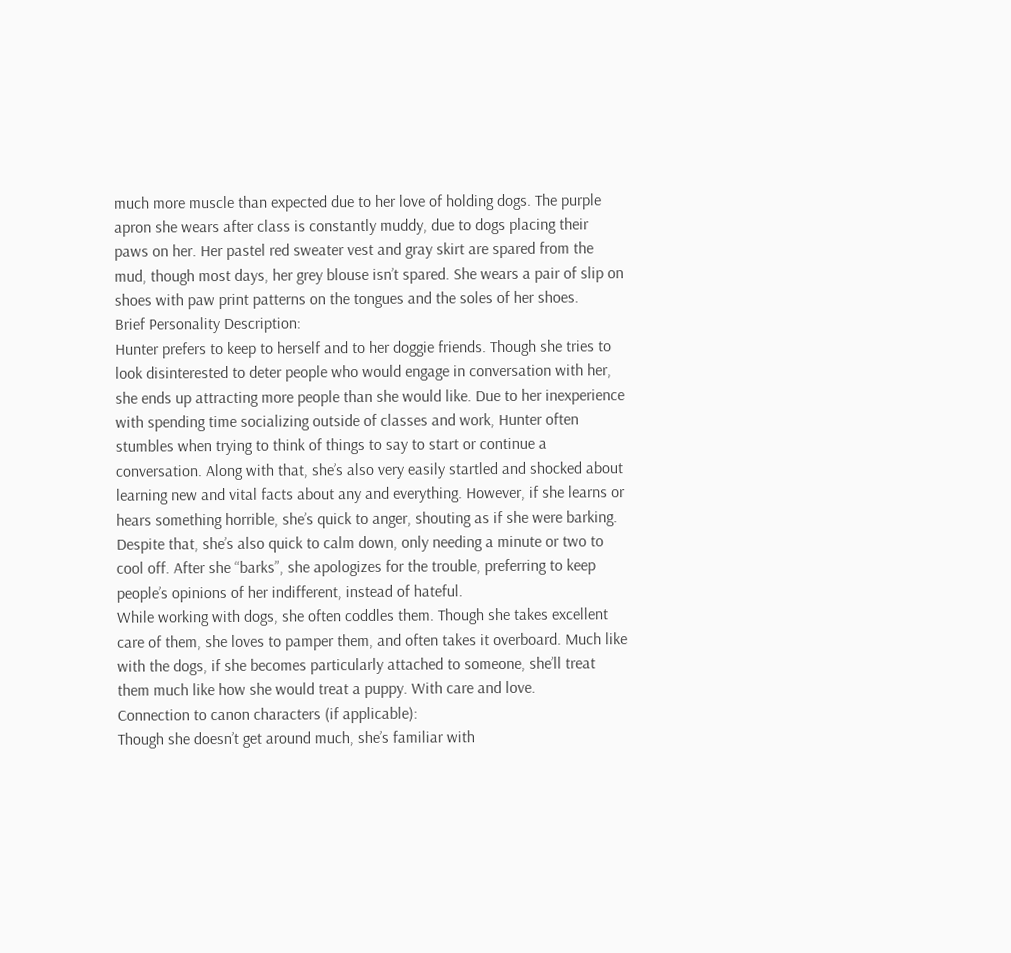much more muscle than expected due to her love of holding dogs. The purple apron she wears after class is constantly muddy, due to dogs placing their paws on her. Her pastel red sweater vest and gray skirt are spared from the mud, though most days, her grey blouse isn’t spared. She wears a pair of slip on shoes with paw print patterns on the tongues and the soles of her shoes.
Brief Personality Description:
Hunter prefers to keep to herself and to her doggie friends. Though she tries to look disinterested to deter people who would engage in conversation with her, she ends up attracting more people than she would like. Due to her inexperience with spending time socializing outside of classes and work, Hunter often stumbles when trying to think of things to say to start or continue a conversation. Along with that, she’s also very easily startled and shocked about learning new and vital facts about any and everything. However, if she learns or hears something horrible, she’s quick to anger, shouting as if she were barking. Despite that, she’s also quick to calm down, only needing a minute or two to cool off. After she “barks”, she apologizes for the trouble, preferring to keep people’s opinions of her indifferent, instead of hateful.
While working with dogs, she often coddles them. Though she takes excellent care of them, she loves to pamper them, and often takes it overboard. Much like with the dogs, if she becomes particularly attached to someone, she’ll treat them much like how she would treat a puppy. With care and love.
Connection to canon characters (if applicable):
Though she doesn’t get around much, she’s familiar with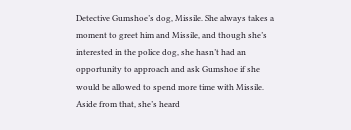Detective Gumshoe’s dog, Missile. She always takes a moment to greet him and Missile, and though she’s interested in the police dog, she hasn’t had an opportunity to approach and ask Gumshoe if she would be allowed to spend more time with Missile.
Aside from that, she’s heard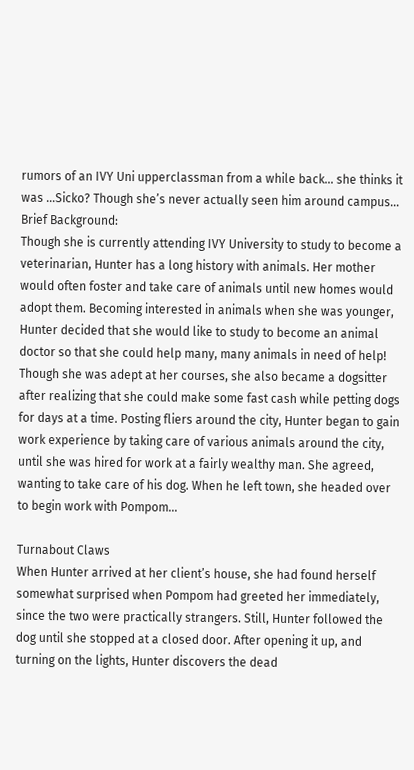rumors of an IVY Uni upperclassman from a while back… she thinks it was …Sicko? Though she’s never actually seen him around campus…
Brief Background:
Though she is currently attending IVY University to study to become a veterinarian, Hunter has a long history with animals. Her mother would often foster and take care of animals until new homes would adopt them. Becoming interested in animals when she was younger, Hunter decided that she would like to study to become an animal doctor so that she could help many, many animals in need of help!
Though she was adept at her courses, she also became a dogsitter after realizing that she could make some fast cash while petting dogs for days at a time. Posting fliers around the city, Hunter began to gain work experience by taking care of various animals around the city, until she was hired for work at a fairly wealthy man. She agreed, wanting to take care of his dog. When he left town, she headed over to begin work with Pompom…

Turnabout Claws
When Hunter arrived at her client’s house, she had found herself somewhat surprised when Pompom had greeted her immediately, since the two were practically strangers. Still, Hunter followed the dog until she stopped at a closed door. After opening it up, and turning on the lights, Hunter discovers the dead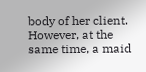body of her client. However, at the same time, a maid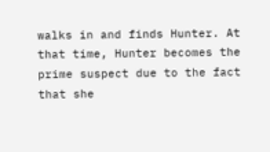walks in and finds Hunter. At that time, Hunter becomes the prime suspect due to the fact that she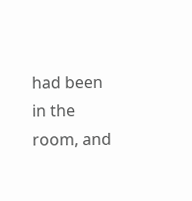had been in the room, and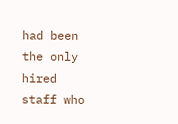had been the only hired staff who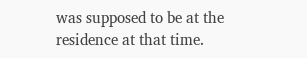was supposed to be at the residence at that time.